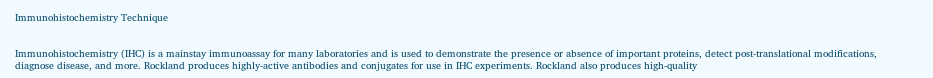Immunohistochemistry Technique


Immunohistochemistry (IHC) is a mainstay immunoassay for many laboratories and is used to demonstrate the presence or absence of important proteins, detect post-translational modifications, diagnose disease, and more. Rockland produces highly-active antibodies and conjugates for use in IHC experiments. Rockland also produces high-quality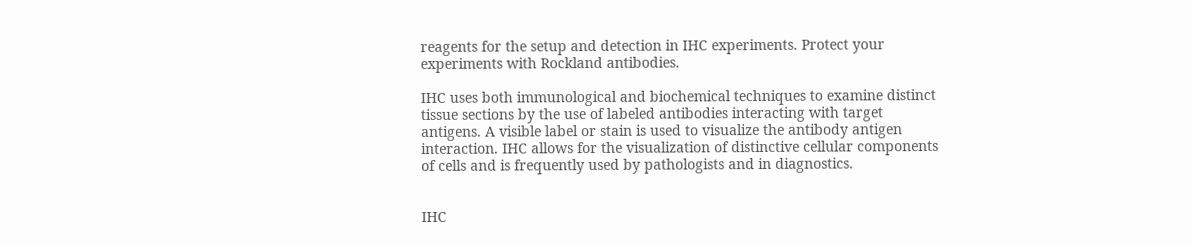reagents for the setup and detection in IHC experiments. Protect your experiments with Rockland antibodies.

IHC uses both immunological and biochemical techniques to examine distinct tissue sections by the use of labeled antibodies interacting with target antigens. A visible label or stain is used to visualize the antibody antigen interaction. IHC allows for the visualization of distinctive cellular components of cells and is frequently used by pathologists and in diagnostics.


IHC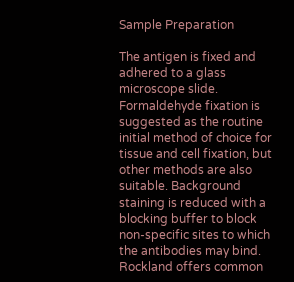Sample Preparation

The antigen is fixed and adhered to a glass microscope slide. Formaldehyde fixation is suggested as the routine initial method of choice for tissue and cell fixation, but other methods are also suitable. Background staining is reduced with a blocking buffer to block non-specific sites to which the antibodies may bind. Rockland offers common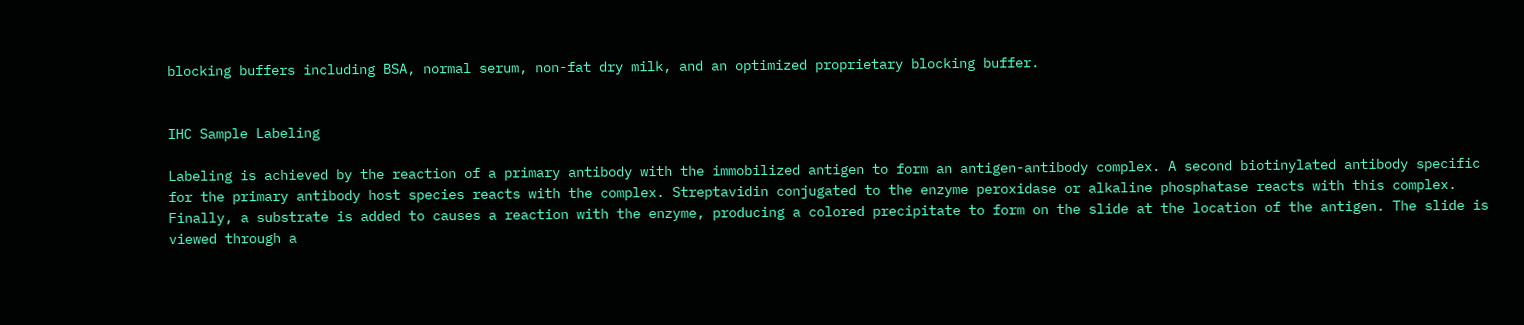blocking buffers including BSA, normal serum, non-fat dry milk, and an optimized proprietary blocking buffer.


IHC Sample Labeling

Labeling is achieved by the reaction of a primary antibody with the immobilized antigen to form an antigen-antibody complex. A second biotinylated antibody specific for the primary antibody host species reacts with the complex. Streptavidin conjugated to the enzyme peroxidase or alkaline phosphatase reacts with this complex. Finally, a substrate is added to causes a reaction with the enzyme, producing a colored precipitate to form on the slide at the location of the antigen. The slide is viewed through a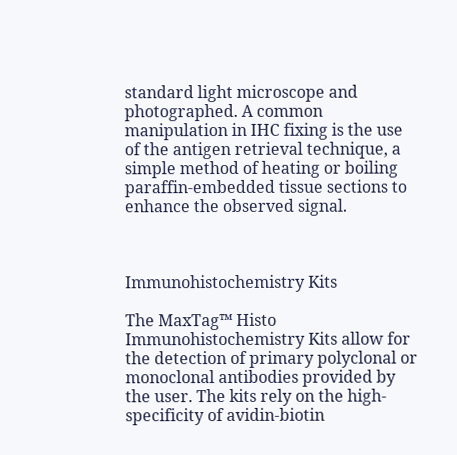standard light microscope and photographed. A common manipulation in IHC fixing is the use of the antigen retrieval technique, a simple method of heating or boiling paraffin-embedded tissue sections to enhance the observed signal.



Immunohistochemistry Kits

The MaxTag™ Histo Immunohistochemistry Kits allow for the detection of primary polyclonal or monoclonal antibodies provided by the user. The kits rely on the high-specificity of avidin-biotin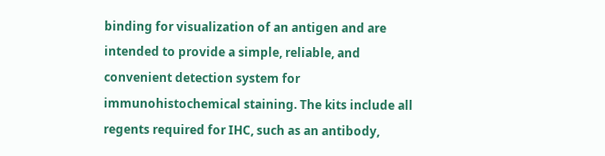binding for visualization of an antigen and are intended to provide a simple, reliable, and convenient detection system for immunohistochemical staining. The kits include all regents required for IHC, such as an antibody,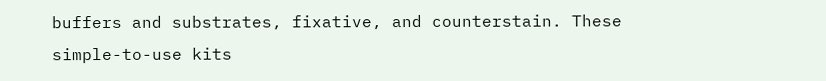buffers and substrates, fixative, and counterstain. These simple-to-use kits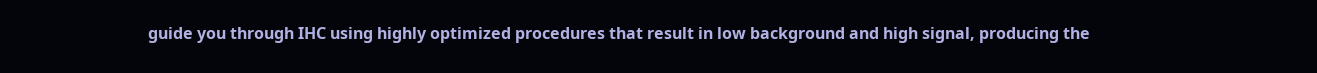guide you through IHC using highly optimized procedures that result in low background and high signal, producing the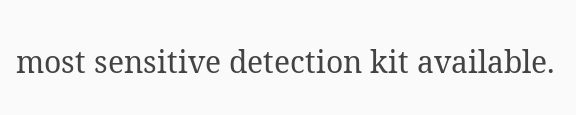most sensitive detection kit available.